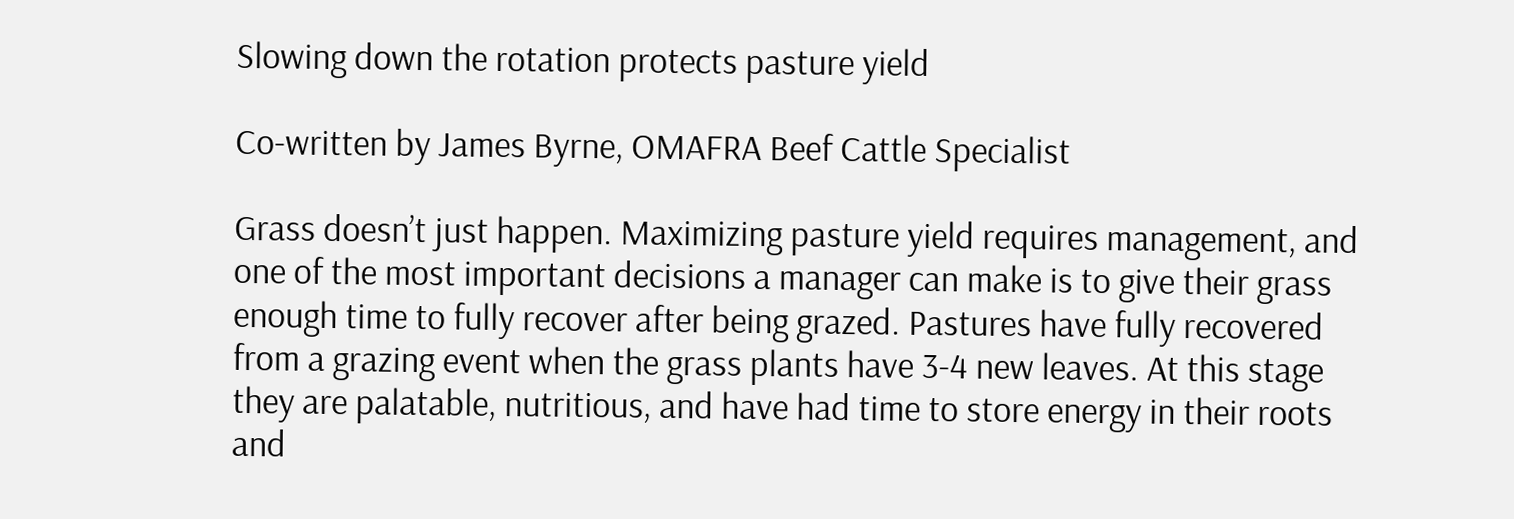Slowing down the rotation protects pasture yield

Co-written by James Byrne, OMAFRA Beef Cattle Specialist

Grass doesn’t just happen. Maximizing pasture yield requires management, and one of the most important decisions a manager can make is to give their grass enough time to fully recover after being grazed. Pastures have fully recovered from a grazing event when the grass plants have 3-4 new leaves. At this stage they are palatable, nutritious, and have had time to store energy in their roots and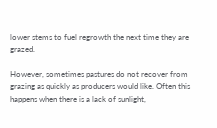lower stems to fuel regrowth the next time they are grazed.

However, sometimes pastures do not recover from grazing as quickly as producers would like. Often this happens when there is a lack of sunlight,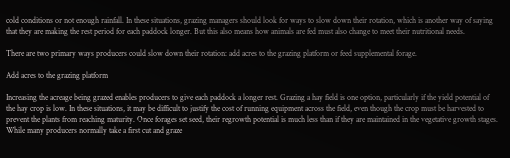cold conditions or not enough rainfall. In these situations, grazing managers should look for ways to slow down their rotation, which is another way of saying that they are making the rest period for each paddock longer. But this also means how animals are fed must also change to meet their nutritional needs.

There are two primary ways producers could slow down their rotation: add acres to the grazing platform or feed supplemental forage.

Add acres to the grazing platform

Increasing the acreage being grazed enables producers to give each paddock a longer rest. Grazing a hay field is one option, particularly if the yield potential of the hay crop is low. In these situations, it may be difficult to justify the cost of running equipment across the field, even though the crop must be harvested to prevent the plants from reaching maturity. Once forages set seed, their regrowth potential is much less than if they are maintained in the vegetative growth stages. While many producers normally take a first cut and graze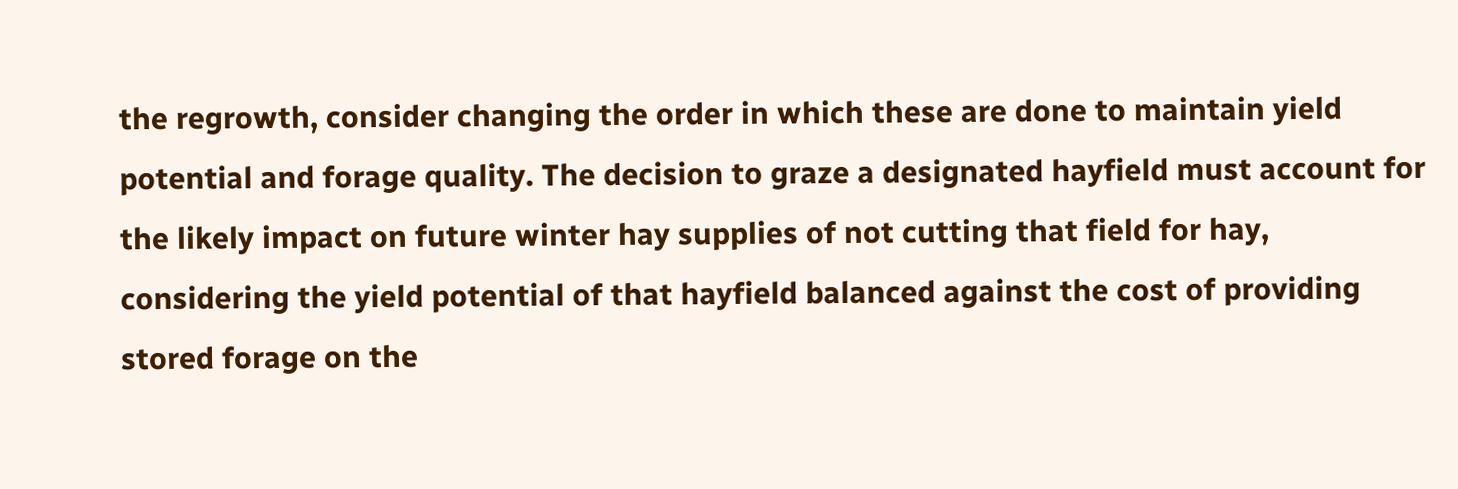the regrowth, consider changing the order in which these are done to maintain yield potential and forage quality. The decision to graze a designated hayfield must account for the likely impact on future winter hay supplies of not cutting that field for hay, considering the yield potential of that hayfield balanced against the cost of providing stored forage on the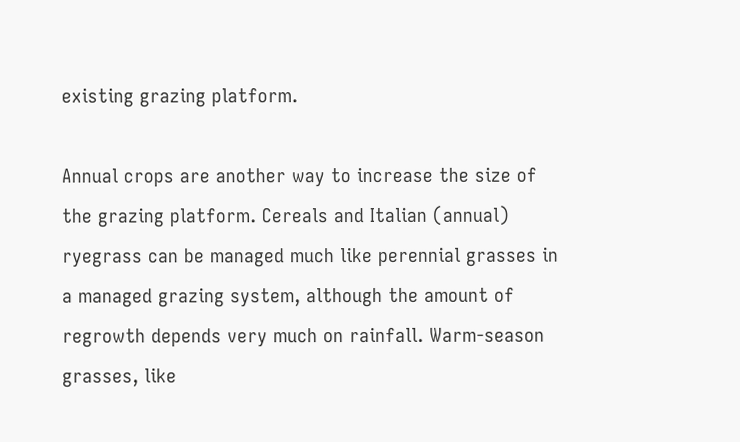existing grazing platform.

Annual crops are another way to increase the size of the grazing platform. Cereals and Italian (annual) ryegrass can be managed much like perennial grasses in a managed grazing system, although the amount of regrowth depends very much on rainfall. Warm-season grasses, like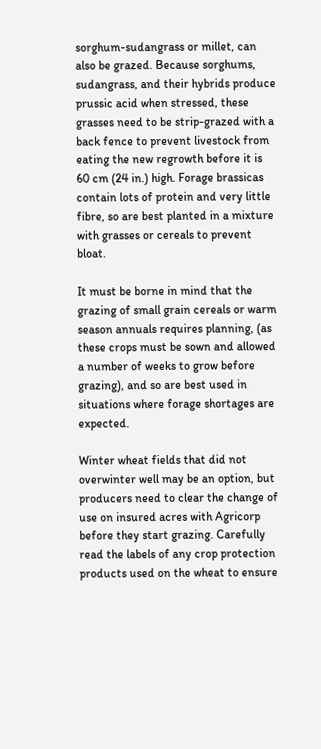sorghum-sudangrass or millet, can also be grazed. Because sorghums, sudangrass, and their hybrids produce prussic acid when stressed, these grasses need to be strip-grazed with a back fence to prevent livestock from eating the new regrowth before it is 60 cm (24 in.) high. Forage brassicas contain lots of protein and very little fibre, so are best planted in a mixture with grasses or cereals to prevent bloat.

It must be borne in mind that the grazing of small grain cereals or warm season annuals requires planning, (as these crops must be sown and allowed a number of weeks to grow before grazing), and so are best used in situations where forage shortages are expected.

Winter wheat fields that did not overwinter well may be an option, but producers need to clear the change of use on insured acres with Agricorp before they start grazing. Carefully read the labels of any crop protection products used on the wheat to ensure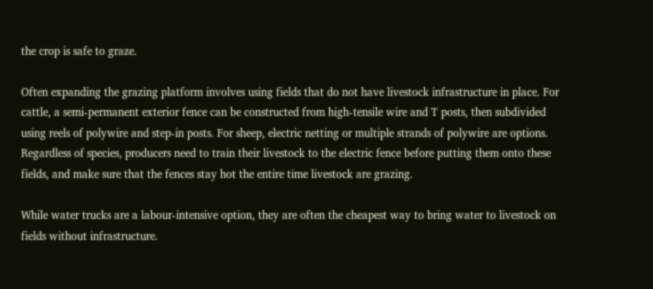the crop is safe to graze.

Often expanding the grazing platform involves using fields that do not have livestock infrastructure in place. For cattle, a semi-permanent exterior fence can be constructed from high-tensile wire and T posts, then subdivided using reels of polywire and step-in posts. For sheep, electric netting or multiple strands of polywire are options. Regardless of species, producers need to train their livestock to the electric fence before putting them onto these fields, and make sure that the fences stay hot the entire time livestock are grazing.

While water trucks are a labour-intensive option, they are often the cheapest way to bring water to livestock on fields without infrastructure.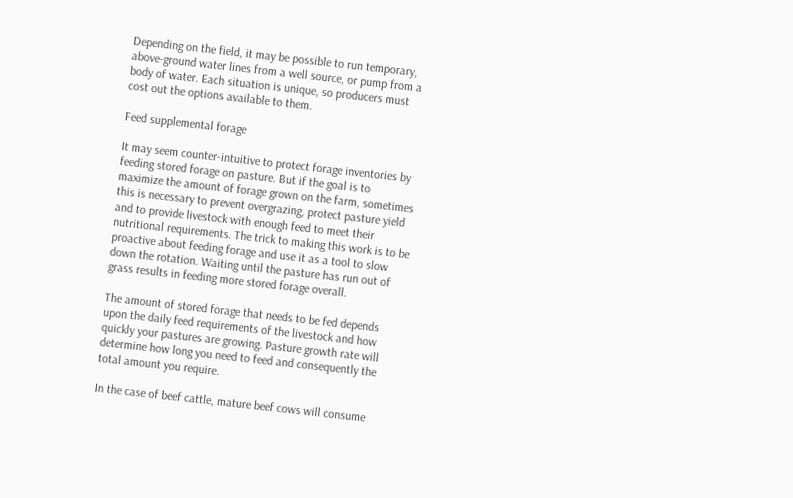Depending on the field, it may be possible to run temporary, above-ground water lines from a well source, or pump from a body of water. Each situation is unique, so producers must cost out the options available to them.

Feed supplemental forage

It may seem counter-intuitive to protect forage inventories by feeding stored forage on pasture. But if the goal is to maximize the amount of forage grown on the farm, sometimes this is necessary to prevent overgrazing, protect pasture yield and to provide livestock with enough feed to meet their nutritional requirements. The trick to making this work is to be proactive about feeding forage and use it as a tool to slow down the rotation. Waiting until the pasture has run out of grass results in feeding more stored forage overall.

The amount of stored forage that needs to be fed depends upon the daily feed requirements of the livestock and how quickly your pastures are growing. Pasture growth rate will determine how long you need to feed and consequently the total amount you require.

In the case of beef cattle, mature beef cows will consume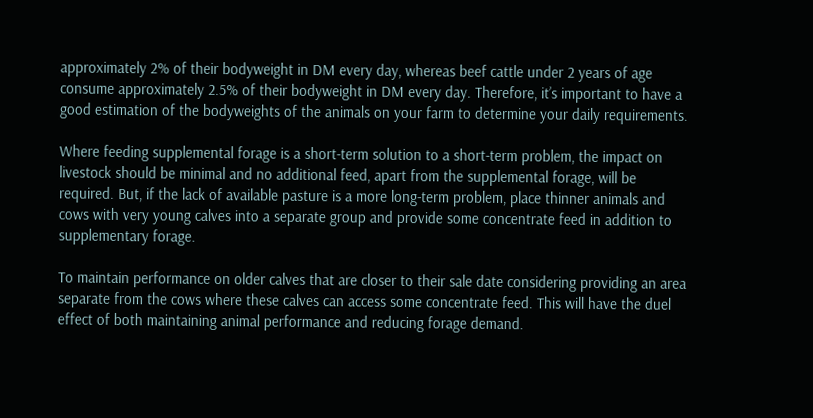approximately 2% of their bodyweight in DM every day, whereas beef cattle under 2 years of age consume approximately 2.5% of their bodyweight in DM every day. Therefore, it’s important to have a good estimation of the bodyweights of the animals on your farm to determine your daily requirements.

Where feeding supplemental forage is a short-term solution to a short-term problem, the impact on livestock should be minimal and no additional feed, apart from the supplemental forage, will be required. But, if the lack of available pasture is a more long-term problem, place thinner animals and cows with very young calves into a separate group and provide some concentrate feed in addition to supplementary forage.

To maintain performance on older calves that are closer to their sale date considering providing an area separate from the cows where these calves can access some concentrate feed. This will have the duel effect of both maintaining animal performance and reducing forage demand.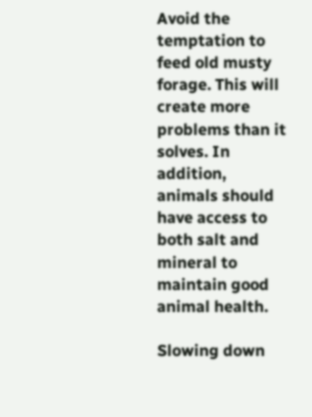Avoid the temptation to feed old musty forage. This will create more problems than it solves. In addition, animals should have access to both salt and mineral to maintain good animal health.

Slowing down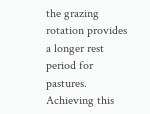the grazing rotation provides a longer rest period for pastures. Achieving this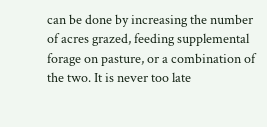can be done by increasing the number of acres grazed, feeding supplemental forage on pasture, or a combination of the two. It is never too late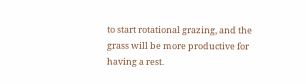to start rotational grazing, and the grass will be more productive for having a rest.